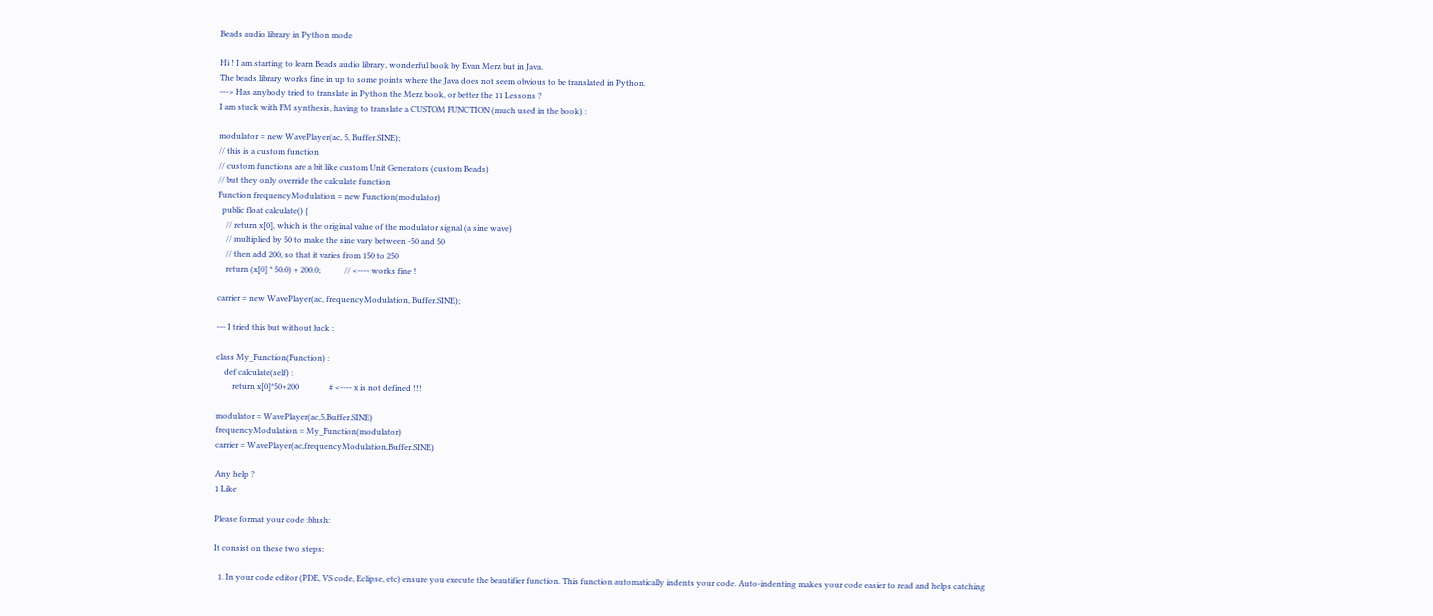Beads audio library in Python mode

Hi ! I am starting to learn Beads audio library, wonderful book by Evan Merz but in Java.
The beads library works fine in up to some points where the Java does not seem obvious to be translated in Python.
---> Has anybody tried to translate in Python the Merz book, or better the 11 Lessons ?
I am stuck with FM synthesis, having to translate a CUSTOM FUNCTION (much used in the book) :

modulator = new WavePlayer(ac, 5, Buffer.SINE);
// this is a custom function
// custom functions are a bit like custom Unit Generators (custom Beads)
// but they only override the calculate function
Function frequencyModulation = new Function(modulator)
  public float calculate() {
    // return x[0], which is the original value of the modulator signal (a sine wave)
    // multiplied by 50 to make the sine vary between -50 and 50
    // then add 200, so that it varies from 150 to 250
    return (x[0] * 50.0) + 200.0;            // <---- works fine !

carrier = new WavePlayer(ac, frequencyModulation, Buffer.SINE);

--- I tried this but without luck :

class My_Function(Function) :
    def calculate(self) :
        return x[0]*50+200               # <---- x is not defined !!!

modulator = WavePlayer(ac,5,Buffer.SINE)
frequencyModulation = My_Function(modulator)
carrier = WavePlayer(ac,frequencyModulation,Buffer.SINE)

Any help ?
1 Like

Please format your code :blush:

It consist on these two steps:

  1. In your code editor (PDE, VS code, Eclipse, etc) ensure you execute the beautifier function. This function automatically indents your code. Auto-indenting makes your code easier to read and helps catching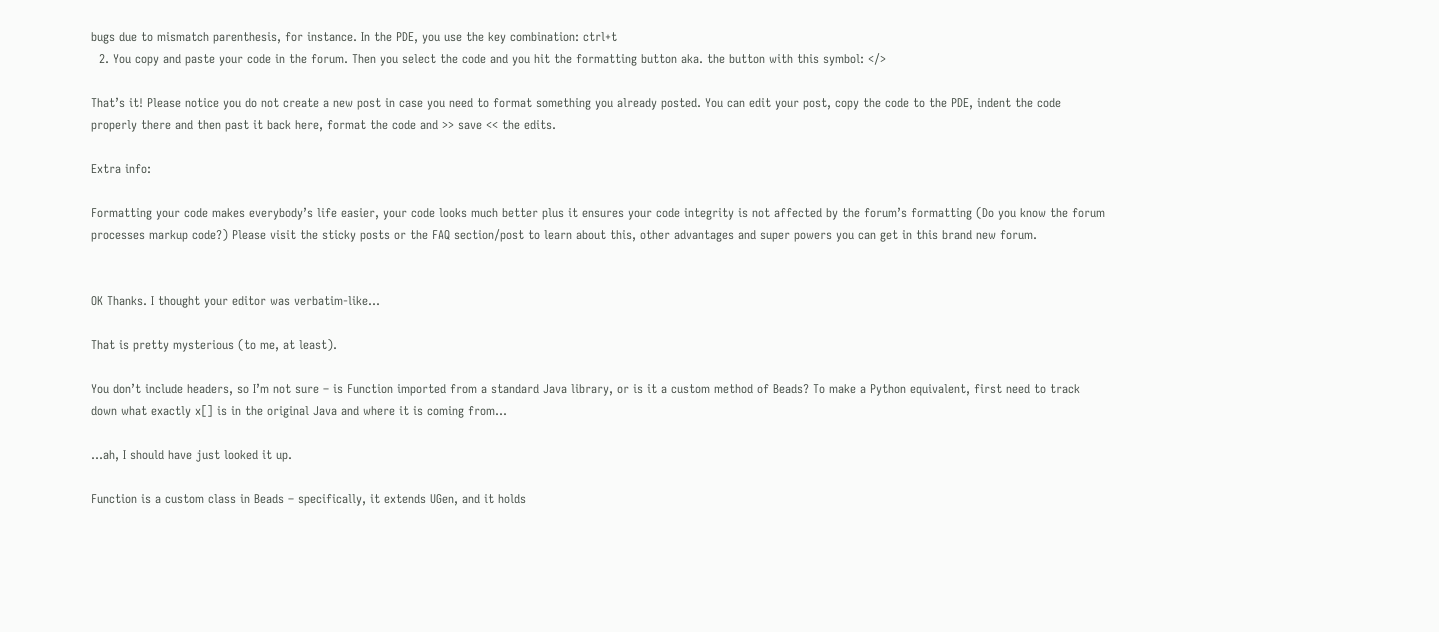bugs due to mismatch parenthesis, for instance. In the PDE, you use the key combination: ctrl+t
  2. You copy and paste your code in the forum. Then you select the code and you hit the formatting button aka. the button with this symbol: </>

That’s it! Please notice you do not create a new post in case you need to format something you already posted. You can edit your post, copy the code to the PDE, indent the code properly there and then past it back here, format the code and >> save << the edits.

Extra info:

Formatting your code makes everybody’s life easier, your code looks much better plus it ensures your code integrity is not affected by the forum’s formatting (Do you know the forum processes markup code?) Please visit the sticky posts or the FAQ section/post to learn about this, other advantages and super powers you can get in this brand new forum.


OK Thanks. I thought your editor was verbatim-like…

That is pretty mysterious (to me, at least).

You don’t include headers, so I’m not sure – is Function imported from a standard Java library, or is it a custom method of Beads? To make a Python equivalent, first need to track down what exactly x[] is in the original Java and where it is coming from…

…ah, I should have just looked it up.

Function is a custom class in Beads – specifically, it extends UGen, and it holds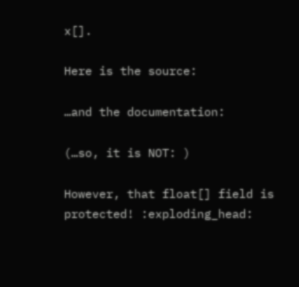x[].

Here is the source:

…and the documentation:

(…so, it is NOT: )

However, that float[] field is protected! :exploding_head: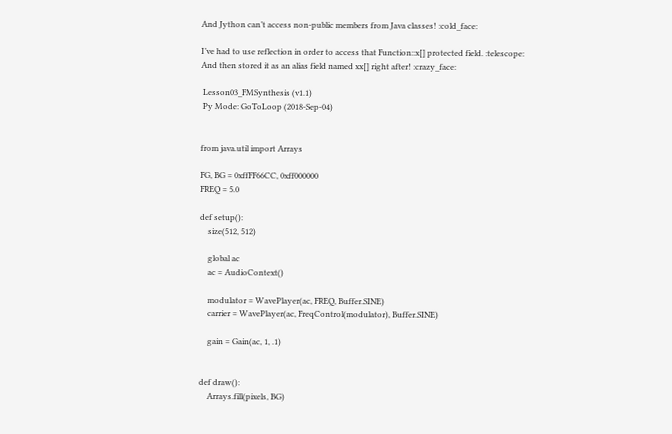And Jython can’t access non-public members from Java classes! :cold_face:

I’ve had to use reflection in order to access that Function::x[] protected field. :telescope:
And then stored it as an alias field named xx[] right after! :crazy_face:

 Lesson03_FMSynthesis (v1.1)
 Py Mode: GoToLoop (2018-Sep-04)


from java.util import Arrays

FG, BG = 0xffFF66CC, 0xff000000
FREQ = 5.0

def setup():
    size(512, 512)

    global ac
    ac = AudioContext()

    modulator = WavePlayer(ac, FREQ, Buffer.SINE)
    carrier = WavePlayer(ac, FreqControl(modulator), Buffer.SINE)

    gain = Gain(ac, 1, .1)


def draw():
    Arrays.fill(pixels, BG)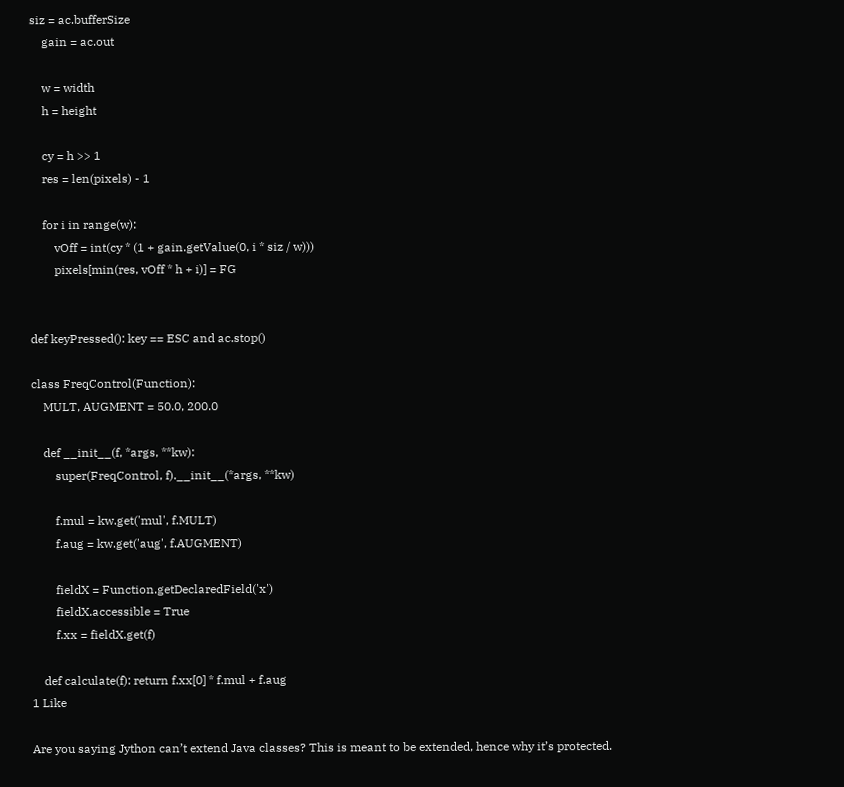siz = ac.bufferSize
    gain = ac.out

    w = width
    h = height

    cy = h >> 1
    res = len(pixels) - 1

    for i in range(w):
        vOff = int(cy * (1 + gain.getValue(0, i * siz / w)))
        pixels[min(res, vOff * h + i)] = FG


def keyPressed(): key == ESC and ac.stop()

class FreqControl(Function):
    MULT, AUGMENT = 50.0, 200.0

    def __init__(f, *args, **kw):
        super(FreqControl, f).__init__(*args, **kw)

        f.mul = kw.get('mul', f.MULT)
        f.aug = kw.get('aug', f.AUGMENT)

        fieldX = Function.getDeclaredField('x')
        fieldX.accessible = True
        f.xx = fieldX.get(f)

    def calculate(f): return f.xx[0] * f.mul + f.aug
1 Like

Are you saying Jython can’t extend Java classes? This is meant to be extended, hence why it’s protected.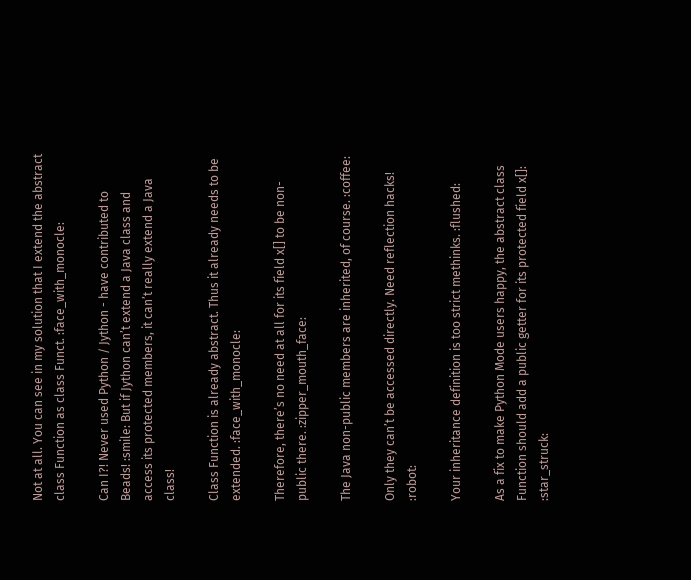Not at all. You can see in my solution that I extend the abstract class Function as class Funct. :face_with_monocle:

Can I?! Never used Python / Jython - have contributed to Beads! :smile: But if Jython can’t extend a Java class and access its protected members, it can’t really extend a Java class!

Class Function is already abstract. Thus it already needs to be extended. :face_with_monocle:

Therefore, there’s no need at all for its field x[] to be non-public there. :zipper_mouth_face:

The Java non-public members are inherited, of course. :coffee:

Only they can’t be accessed directly. Need reflection hacks! :robot:

Your inheritance definition is too strict methinks. :flushed:

As a fix to make Python Mode users happy, the abstract class Function should add a public getter for its protected field x[]: :star_struck: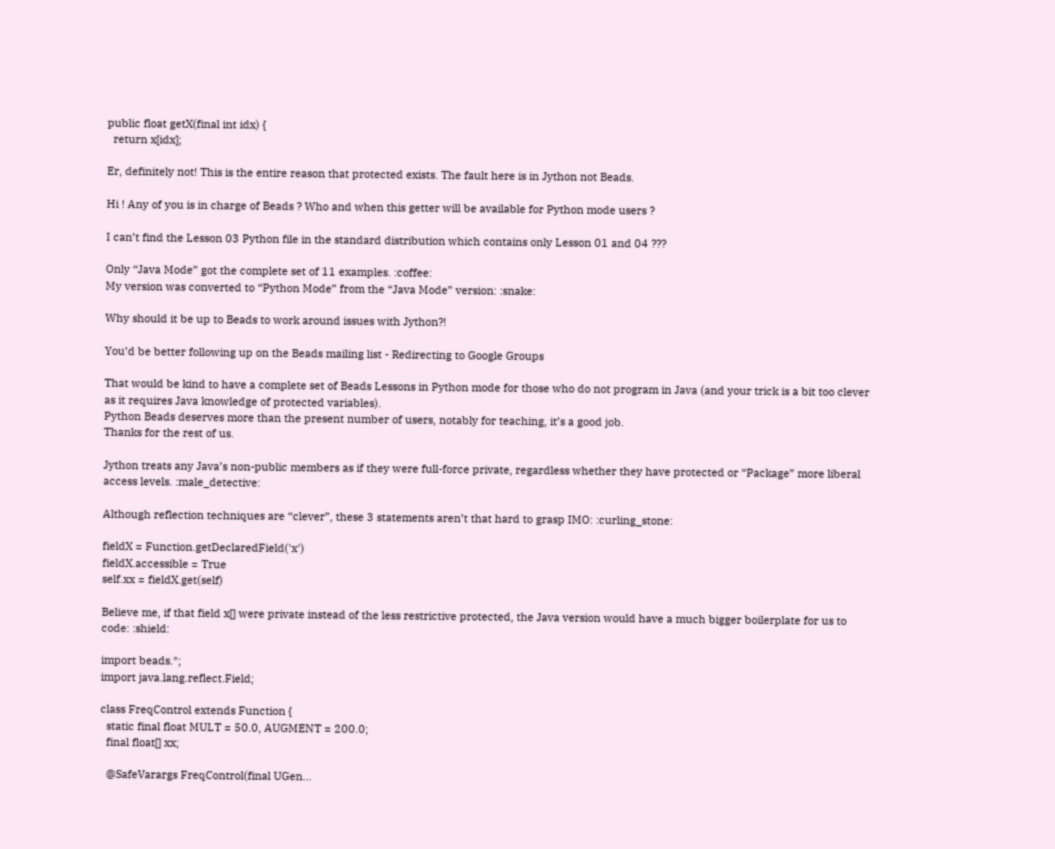public float getX(final int idx) {
  return x[idx];

Er, definitely not! This is the entire reason that protected exists. The fault here is in Jython not Beads.

Hi ! Any of you is in charge of Beads ? Who and when this getter will be available for Python mode users ?

I can’t find the Lesson 03 Python file in the standard distribution which contains only Lesson 01 and 04 ???

Only “Java Mode” got the complete set of 11 examples. :coffee:
My version was converted to “Python Mode” from the “Java Mode” version: :snake:

Why should it be up to Beads to work around issues with Jython?!

You’d be better following up on the Beads mailing list - Redirecting to Google Groups

That would be kind to have a complete set of Beads Lessons in Python mode for those who do not program in Java (and your trick is a bit too clever as it requires Java knowledge of protected variables).
Python Beads deserves more than the present number of users, notably for teaching, it’s a good job.
Thanks for the rest of us.

Jython treats any Java’s non-public members as if they were full-force private, regardless whether they have protected or “Package” more liberal access levels. :male_detective:

Although reflection techniques are “clever”, these 3 statements aren’t that hard to grasp IMO: :curling_stone:

fieldX = Function.getDeclaredField('x')
fieldX.accessible = True
self.xx = fieldX.get(self)

Believe me, if that field x[] were private instead of the less restrictive protected, the Java version would have a much bigger boilerplate for us to code: :shield:

import beads.*;
import java.lang.reflect.Field;

class FreqControl extends Function {
  static final float MULT = 50.0, AUGMENT = 200.0;
  final float[] xx;

  @SafeVarargs FreqControl(final UGen...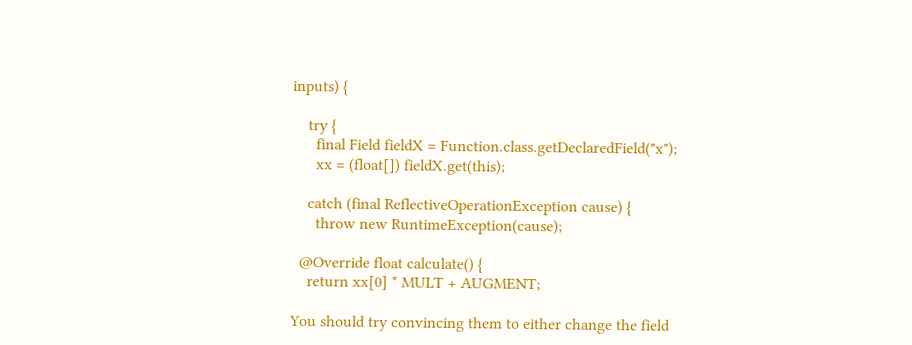inputs) {

    try {
      final Field fieldX = Function.class.getDeclaredField("x");
      xx = (float[]) fieldX.get(this);

    catch (final ReflectiveOperationException cause) {
      throw new RuntimeException(cause);

  @Override float calculate() {
    return xx[0] * MULT + AUGMENT;

You should try convincing them to either change the field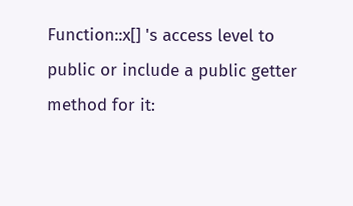Function::x[] 's access level to public or include a public getter method for it: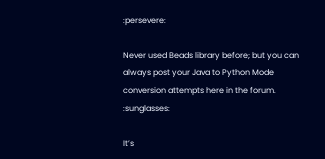:persevere:

Never used Beads library before; but you can always post your Java to Python Mode conversion attempts here in the forum. :sunglasses:

It’s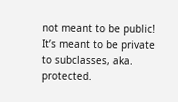not meant to be public! It’s meant to be private to subclasses, aka. protected.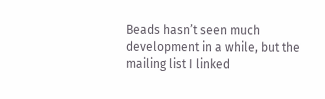Beads hasn’t seen much development in a while, but the mailing list I linked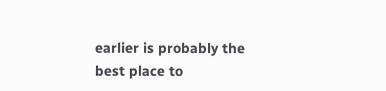earlier is probably the best place to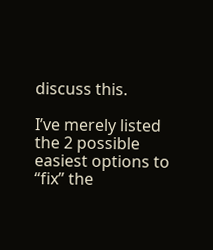discuss this.

I’ve merely listed the 2 possible easiest options to “fix” the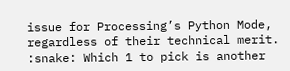issue for Processing’s Python Mode, regardless of their technical merit. :snake: Which 1 to pick is another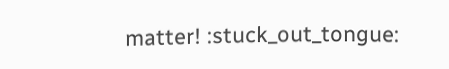matter! :stuck_out_tongue: